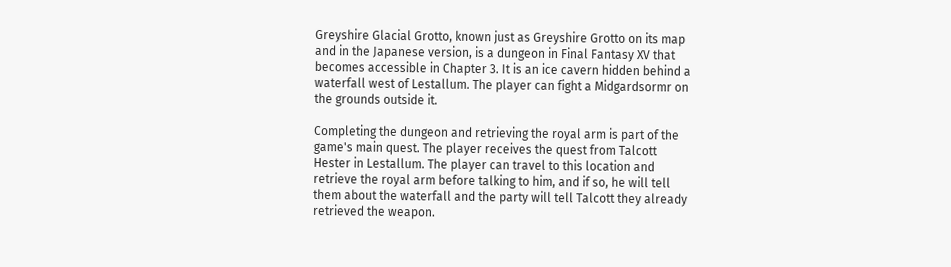Greyshire Glacial Grotto, known just as Greyshire Grotto on its map and in the Japanese version, is a dungeon in Final Fantasy XV that becomes accessible in Chapter 3. It is an ice cavern hidden behind a waterfall west of Lestallum. The player can fight a Midgardsormr on the grounds outside it.

Completing the dungeon and retrieving the royal arm is part of the game's main quest. The player receives the quest from Talcott Hester in Lestallum. The player can travel to this location and retrieve the royal arm before talking to him, and if so, he will tell them about the waterfall and the party will tell Talcott they already retrieved the weapon.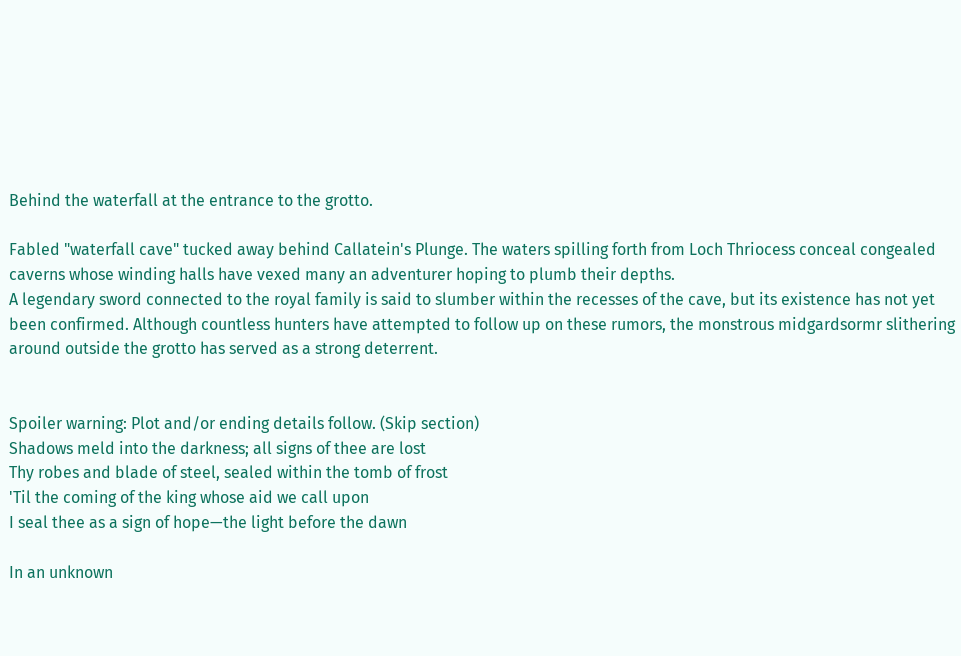Behind the waterfall at the entrance to the grotto.

Fabled "waterfall cave" tucked away behind Callatein's Plunge. The waters spilling forth from Loch Thriocess conceal congealed caverns whose winding halls have vexed many an adventurer hoping to plumb their depths.
A legendary sword connected to the royal family is said to slumber within the recesses of the cave, but its existence has not yet been confirmed. Although countless hunters have attempted to follow up on these rumors, the monstrous midgardsormr slithering around outside the grotto has served as a strong deterrent.


Spoiler warning: Plot and/or ending details follow. (Skip section)
Shadows meld into the darkness; all signs of thee are lost
Thy robes and blade of steel, sealed within the tomb of frost
'Til the coming of the king whose aid we call upon
I seal thee as a sign of hope—the light before the dawn

In an unknown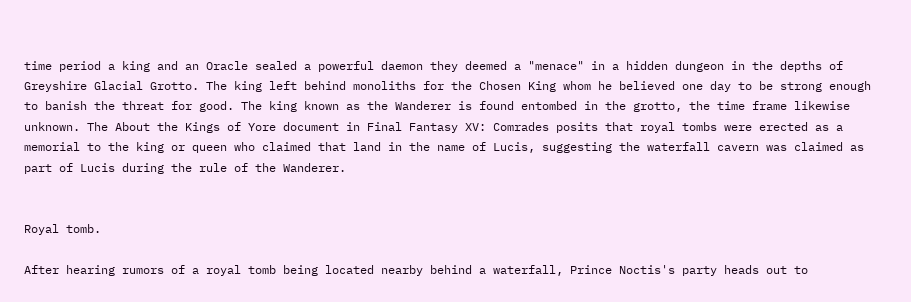time period a king and an Oracle sealed a powerful daemon they deemed a "menace" in a hidden dungeon in the depths of Greyshire Glacial Grotto. The king left behind monoliths for the Chosen King whom he believed one day to be strong enough to banish the threat for good. The king known as the Wanderer is found entombed in the grotto, the time frame likewise unknown. The About the Kings of Yore document in Final Fantasy XV: Comrades posits that royal tombs were erected as a memorial to the king or queen who claimed that land in the name of Lucis, suggesting the waterfall cavern was claimed as part of Lucis during the rule of the Wanderer.


Royal tomb.

After hearing rumors of a royal tomb being located nearby behind a waterfall, Prince Noctis's party heads out to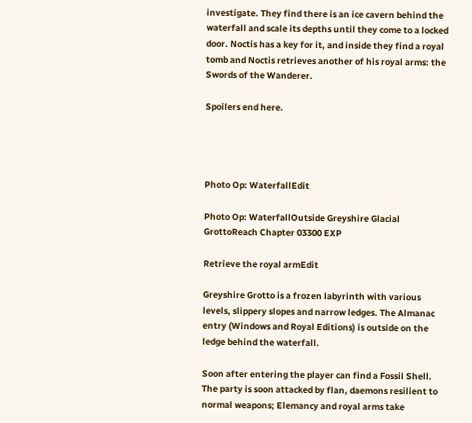investigate. They find there is an ice cavern behind the waterfall and scale its depths until they come to a locked door. Noctis has a key for it, and inside they find a royal tomb and Noctis retrieves another of his royal arms: the Swords of the Wanderer.

Spoilers end here.




Photo Op: WaterfallEdit

Photo Op: WaterfallOutside Greyshire Glacial GrottoReach Chapter 03300 EXP

Retrieve the royal armEdit

Greyshire Grotto is a frozen labyrinth with various levels, slippery slopes and narrow ledges. The Almanac entry (Windows and Royal Editions) is outside on the ledge behind the waterfall.

Soon after entering the player can find a Fossil Shell. The party is soon attacked by flan, daemons resilient to normal weapons; Elemancy and royal arms take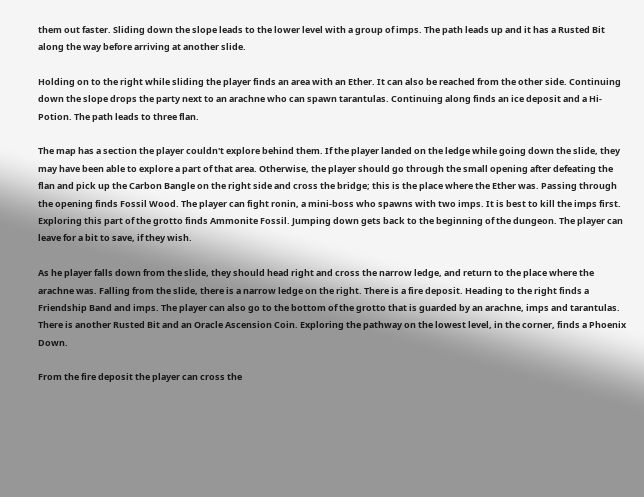them out faster. Sliding down the slope leads to the lower level with a group of imps. The path leads up and it has a Rusted Bit along the way before arriving at another slide.

Holding on to the right while sliding the player finds an area with an Ether. It can also be reached from the other side. Continuing down the slope drops the party next to an arachne who can spawn tarantulas. Continuing along finds an ice deposit and a Hi-Potion. The path leads to three flan.

The map has a section the player couldn't explore behind them. If the player landed on the ledge while going down the slide, they may have been able to explore a part of that area. Otherwise, the player should go through the small opening after defeating the flan and pick up the Carbon Bangle on the right side and cross the bridge; this is the place where the Ether was. Passing through the opening finds Fossil Wood. The player can fight ronin, a mini-boss who spawns with two imps. It is best to kill the imps first. Exploring this part of the grotto finds Ammonite Fossil. Jumping down gets back to the beginning of the dungeon. The player can leave for a bit to save, if they wish.

As he player falls down from the slide, they should head right and cross the narrow ledge, and return to the place where the arachne was. Falling from the slide, there is a narrow ledge on the right. There is a fire deposit. Heading to the right finds a Friendship Band and imps. The player can also go to the bottom of the grotto that is guarded by an arachne, imps and tarantulas. There is another Rusted Bit and an Oracle Ascension Coin. Exploring the pathway on the lowest level, in the corner, finds a Phoenix Down.

From the fire deposit the player can cross the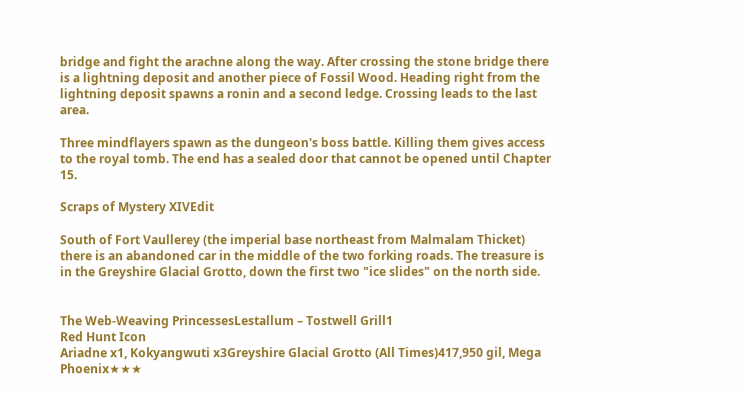bridge and fight the arachne along the way. After crossing the stone bridge there is a lightning deposit and another piece of Fossil Wood. Heading right from the lightning deposit spawns a ronin and a second ledge. Crossing leads to the last area.

Three mindflayers spawn as the dungeon's boss battle. Killing them gives access to the royal tomb. The end has a sealed door that cannot be opened until Chapter 15.

Scraps of Mystery XIVEdit

South of Fort Vaullerey (the imperial base northeast from Malmalam Thicket) there is an abandoned car in the middle of the two forking roads. The treasure is in the Greyshire Glacial Grotto, down the first two "ice slides" on the north side.


The Web-Weaving PrincessesLestallum – Tostwell Grill1
Red Hunt Icon
Ariadne x1, Kokyangwuti x3Greyshire Glacial Grotto (All Times)417,950 gil, Mega Phoenix★★★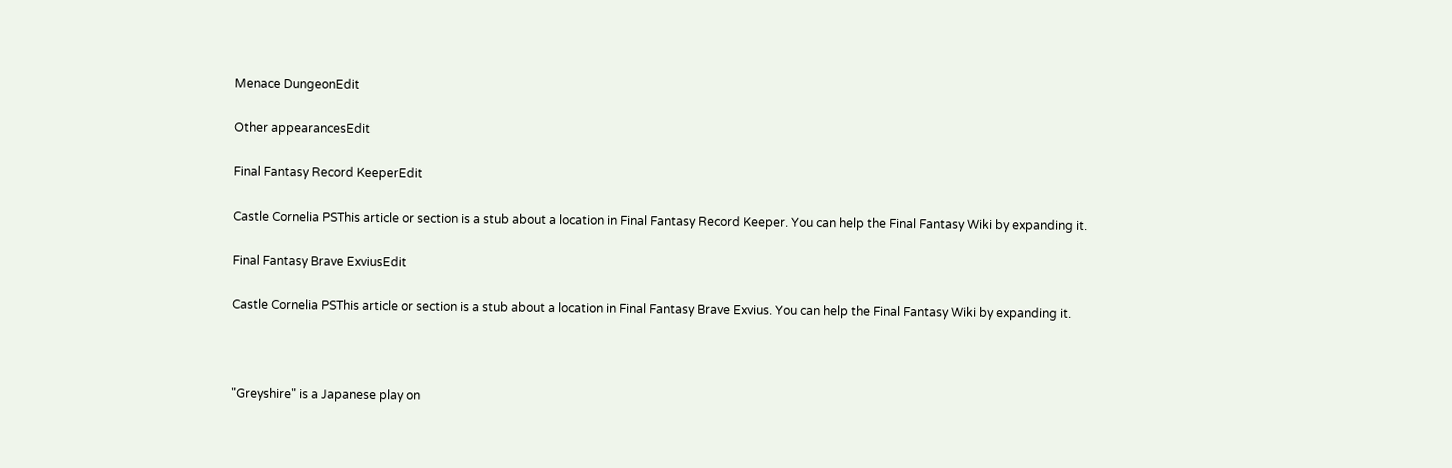Menace DungeonEdit

Other appearancesEdit

Final Fantasy Record KeeperEdit

Castle Cornelia PSThis article or section is a stub about a location in Final Fantasy Record Keeper. You can help the Final Fantasy Wiki by expanding it.

Final Fantasy Brave ExviusEdit

Castle Cornelia PSThis article or section is a stub about a location in Final Fantasy Brave Exvius. You can help the Final Fantasy Wiki by expanding it.



"Greyshire" is a Japanese play on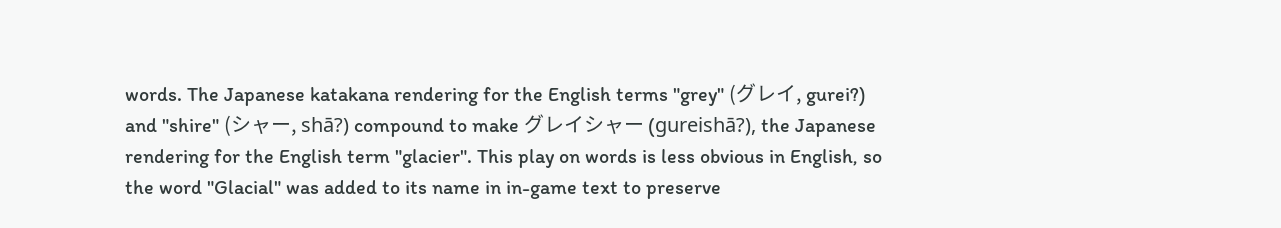words. The Japanese katakana rendering for the English terms "grey" (グレイ, gurei?) and "shire" (シャー, shā?) compound to make グレイシャー (gureishā?), the Japanese rendering for the English term "glacier". This play on words is less obvious in English, so the word "Glacial" was added to its name in in-game text to preserve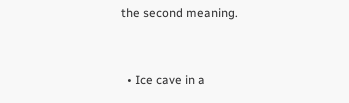the second meaning.


  • Ice cave in a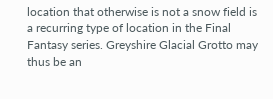location that otherwise is not a snow field is a recurring type of location in the Final Fantasy series. Greyshire Glacial Grotto may thus be an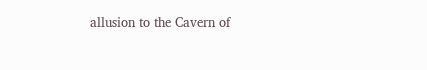allusion to the Cavern of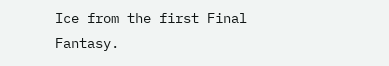Ice from the first Final Fantasy.